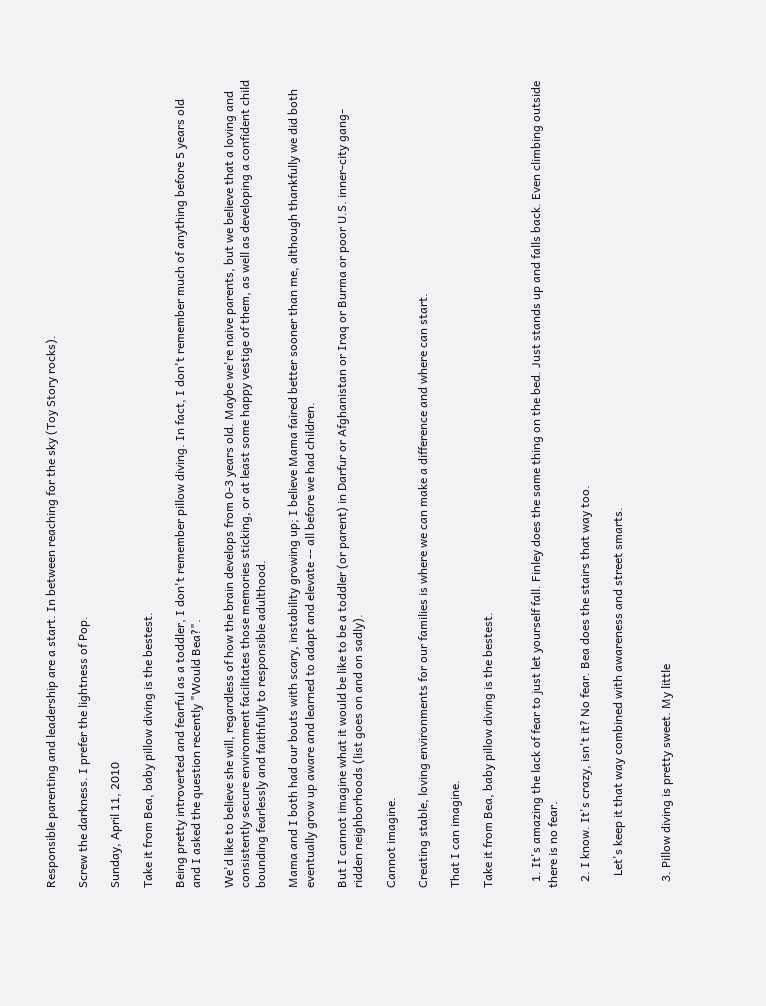Responsible parenting and leadership are a start. In between reaching for the sky (Toy Story rocks).

Screw the darkness. I prefer the lightness of Pop.

Sunday, April 11, 2010

Take it from Bea, baby pillow diving is the bestest.

Being pretty introverted and fearful as a toddler, I don't remember pillow diving. In fact, I don't remember much of anything before 5 years old and I asked the question recently "Would Bea?".

We'd like to believe she will, regardless of how the brain develops from 0-3 years old. Maybe we're naive parents, but we believe that a loving and consistently secure environment facilitates those memories sticking, or at least some happy vestige of them, as well as developing a confident child bounding fearlessly and faithfully to responsible adulthood.

Mama and I both had our bouts with scary, instability growing up; I believe Mama faired better sooner than me, although thankfully we did both eventually grow up aware and learned to adapt and elevate -- all before we had children.

But I cannot imagine what it would be like to be a toddler (or parent) in Darfur or Afghanistan or Iraq or Burma or poor U.S. inner-city gang-ridden neighborhoods (list goes on and on sadly).

Cannot imagine.

Creating stable, loving environments for our families is where we can make a difference and where can start.

That I can imagine.

Take it from Bea, baby pillow diving is the bestest.


  1. It's amazing the lack of fear to just let yourself fall. Finley does the same thing on the bed. Just stands up and falls back. Even climbing outside there is no fear.

  2. I know. It's crazy, isn't it? No fear. Bea does the stairs that way too.

    Let's keep it that way combined with awareness and street smarts.


  3. Pillow diving is pretty sweet. My little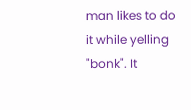man likes to do it while yelling "bonk". It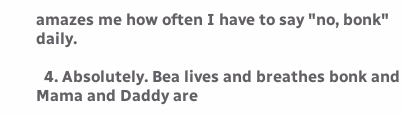amazes me how often I have to say "no, bonk" daily.

  4. Absolutely. Bea lives and breathes bonk and Mama and Daddy are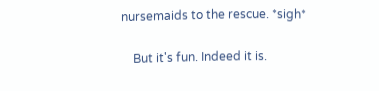nursemaids to the rescue. *sigh*

    But it's fun. Indeed it is.